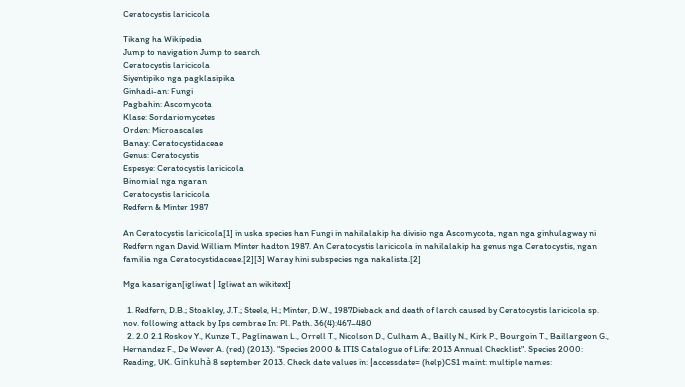Ceratocystis laricicola

Tikang ha Wikipedia
Jump to navigation Jump to search
Ceratocystis laricicola
Siyentipiko nga pagklasipika
Ginhadi-an: Fungi
Pagbahin: Ascomycota
Klase: Sordariomycetes
Orden: Microascales
Banay: Ceratocystidaceae
Genus: Ceratocystis
Espesye: Ceratocystis laricicola
Binomial nga ngaran
Ceratocystis laricicola
Redfern & Minter 1987

An Ceratocystis laricicola[1] in uska species han Fungi in nahilalakip ha divisio nga Ascomycota, ngan nga ginhulagway ni Redfern ngan David William Minter hadton 1987. An Ceratocystis laricicola in nahilalakip ha genus nga Ceratocystis, ngan familia nga Ceratocystidaceae.[2][3] Waray hini subspecies nga nakalista.[2]

Mga kasarigan[igliwat | Igliwat an wikitext]

  1. Redfern, D.B.; Stoakley, J.T.; Steele, H.; Minter, D.W., 1987Dieback and death of larch caused by Ceratocystis laricicola sp. nov. following attack by Ips cembrae In: Pl. Path. 36(4):467–480
  2. 2.0 2.1 Roskov Y., Kunze T., Paglinawan L., Orrell T., Nicolson D., Culham A., Bailly N., Kirk P., Bourgoin T., Baillargeon G., Hernandez F., De Wever A. (red) (2013). "Species 2000 & ITIS Catalogue of Life: 2013 Annual Checklist". Species 2000: Reading, UK. Ginkuhà 8 september 2013. Check date values in: |accessdate= (help)CS1 maint: multiple names: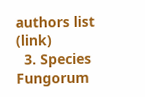authors list (link)
  3. Species Fungorum